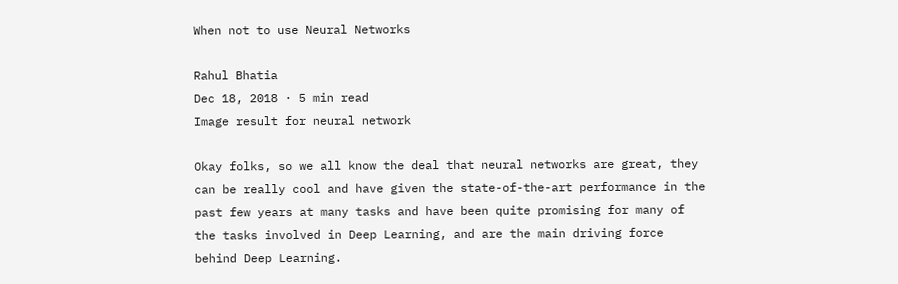When not to use Neural Networks

Rahul Bhatia
Dec 18, 2018 · 5 min read
Image result for neural network

Okay folks, so we all know the deal that neural networks are great, they can be really cool and have given the state-of-the-art performance in the past few years at many tasks and have been quite promising for many of the tasks involved in Deep Learning, and are the main driving force behind Deep Learning.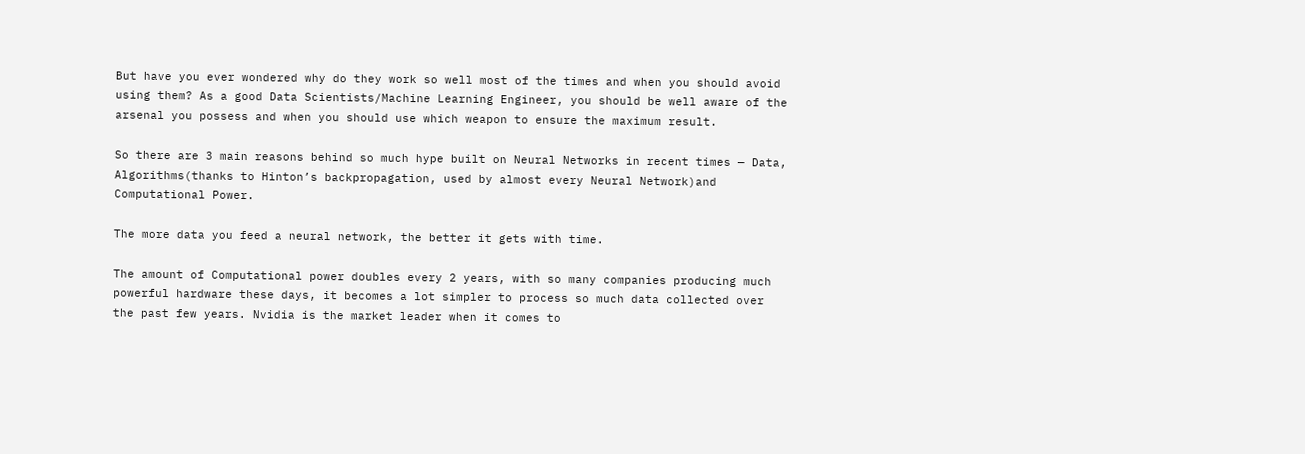But have you ever wondered why do they work so well most of the times and when you should avoid using them? As a good Data Scientists/Machine Learning Engineer, you should be well aware of the arsenal you possess and when you should use which weapon to ensure the maximum result.

So there are 3 main reasons behind so much hype built on Neural Networks in recent times — Data, Algorithms(thanks to Hinton’s backpropagation, used by almost every Neural Network)and Computational Power.

The more data you feed a neural network, the better it gets with time.

The amount of Computational power doubles every 2 years, with so many companies producing much powerful hardware these days, it becomes a lot simpler to process so much data collected over the past few years. Nvidia is the market leader when it comes to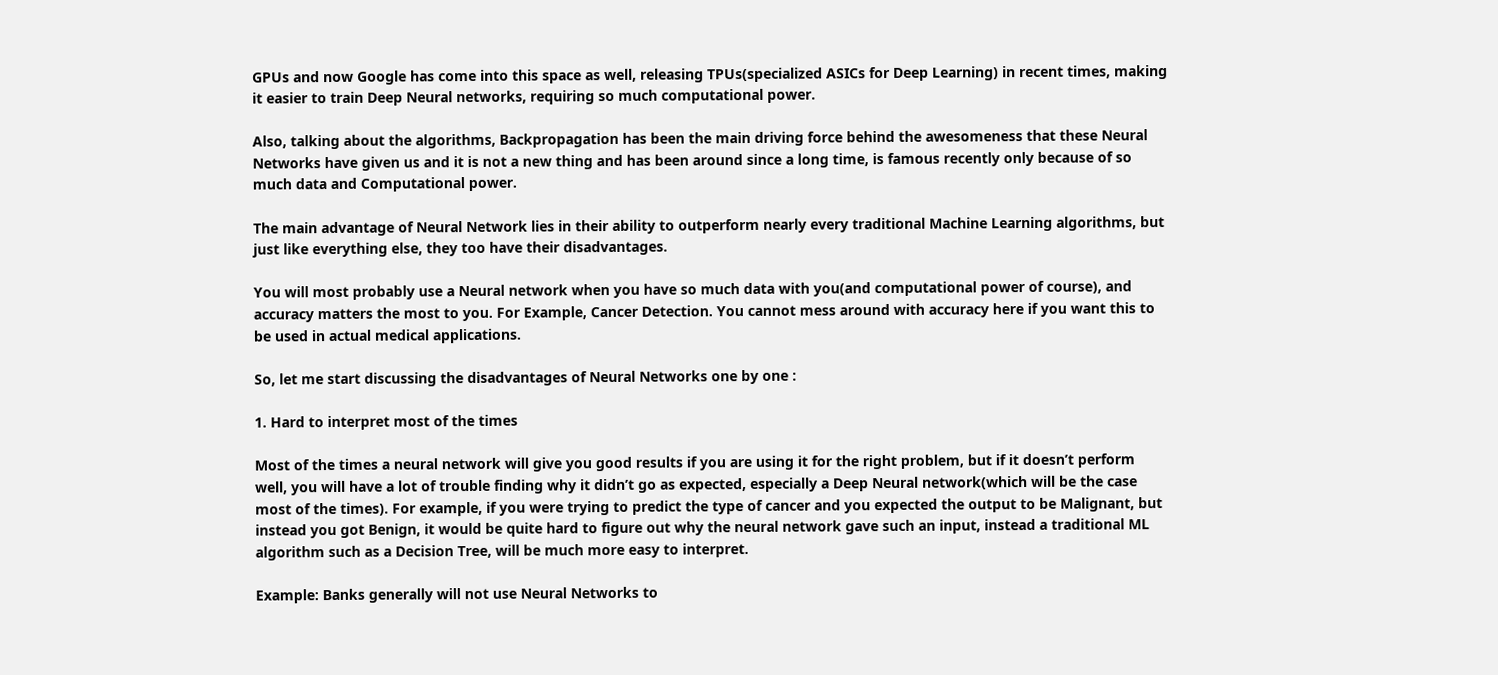GPUs and now Google has come into this space as well, releasing TPUs(specialized ASICs for Deep Learning) in recent times, making it easier to train Deep Neural networks, requiring so much computational power.

Also, talking about the algorithms, Backpropagation has been the main driving force behind the awesomeness that these Neural Networks have given us and it is not a new thing and has been around since a long time, is famous recently only because of so much data and Computational power.

The main advantage of Neural Network lies in their ability to outperform nearly every traditional Machine Learning algorithms, but just like everything else, they too have their disadvantages.

You will most probably use a Neural network when you have so much data with you(and computational power of course), and accuracy matters the most to you. For Example, Cancer Detection. You cannot mess around with accuracy here if you want this to be used in actual medical applications.

So, let me start discussing the disadvantages of Neural Networks one by one :

1. Hard to interpret most of the times

Most of the times a neural network will give you good results if you are using it for the right problem, but if it doesn’t perform well, you will have a lot of trouble finding why it didn’t go as expected, especially a Deep Neural network(which will be the case most of the times). For example, if you were trying to predict the type of cancer and you expected the output to be Malignant, but instead you got Benign, it would be quite hard to figure out why the neural network gave such an input, instead a traditional ML algorithm such as a Decision Tree, will be much more easy to interpret.

Example: Banks generally will not use Neural Networks to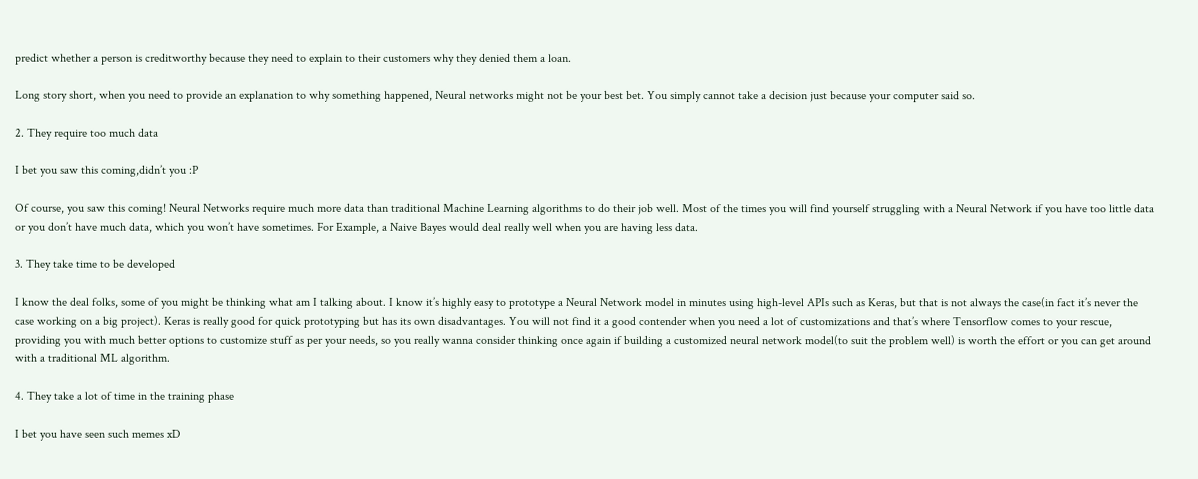predict whether a person is creditworthy because they need to explain to their customers why they denied them a loan.

Long story short, when you need to provide an explanation to why something happened, Neural networks might not be your best bet. You simply cannot take a decision just because your computer said so.

2. They require too much data

I bet you saw this coming,didn’t you :P

Of course, you saw this coming! Neural Networks require much more data than traditional Machine Learning algorithms to do their job well. Most of the times you will find yourself struggling with a Neural Network if you have too little data or you don’t have much data, which you won’t have sometimes. For Example, a Naive Bayes would deal really well when you are having less data.

3. They take time to be developed

I know the deal folks, some of you might be thinking what am I talking about. I know it’s highly easy to prototype a Neural Network model in minutes using high-level APIs such as Keras, but that is not always the case(in fact it’s never the case working on a big project). Keras is really good for quick prototyping but has its own disadvantages. You will not find it a good contender when you need a lot of customizations and that’s where Tensorflow comes to your rescue, providing you with much better options to customize stuff as per your needs, so you really wanna consider thinking once again if building a customized neural network model(to suit the problem well) is worth the effort or you can get around with a traditional ML algorithm.

4. They take a lot of time in the training phase

I bet you have seen such memes xD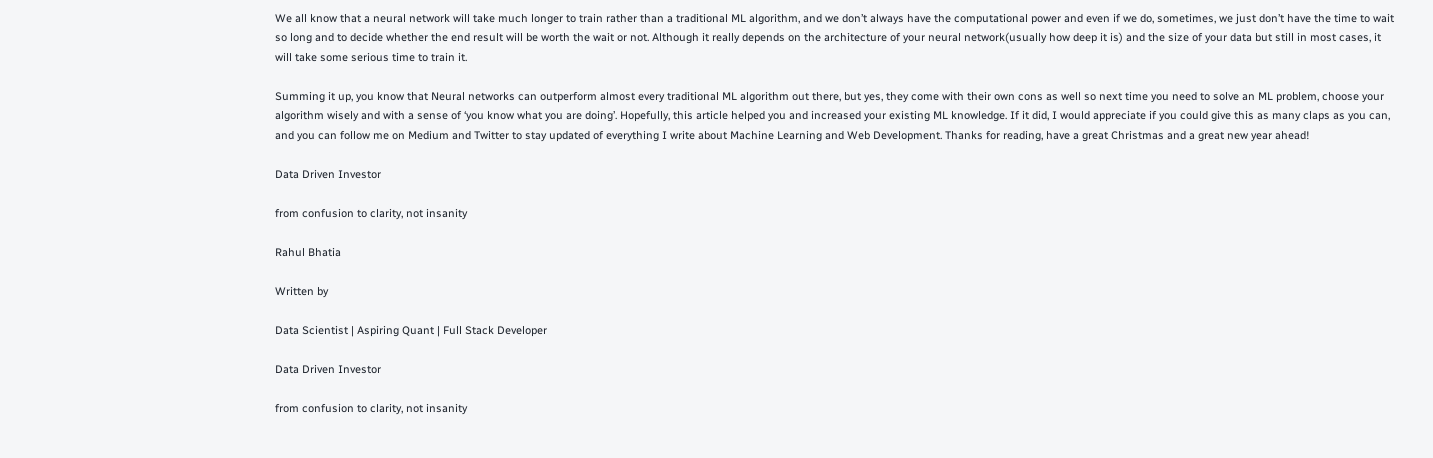We all know that a neural network will take much longer to train rather than a traditional ML algorithm, and we don’t always have the computational power and even if we do, sometimes, we just don’t have the time to wait so long and to decide whether the end result will be worth the wait or not. Although it really depends on the architecture of your neural network(usually how deep it is) and the size of your data but still in most cases, it will take some serious time to train it.

Summing it up, you know that Neural networks can outperform almost every traditional ML algorithm out there, but yes, they come with their own cons as well so next time you need to solve an ML problem, choose your algorithm wisely and with a sense of ‘you know what you are doing’. Hopefully, this article helped you and increased your existing ML knowledge. If it did, I would appreciate if you could give this as many claps as you can, and you can follow me on Medium and Twitter to stay updated of everything I write about Machine Learning and Web Development. Thanks for reading, have a great Christmas and a great new year ahead!

Data Driven Investor

from confusion to clarity, not insanity

Rahul Bhatia

Written by

Data Scientist | Aspiring Quant | Full Stack Developer

Data Driven Investor

from confusion to clarity, not insanity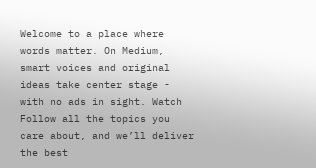Welcome to a place where words matter. On Medium, smart voices and original ideas take center stage - with no ads in sight. Watch
Follow all the topics you care about, and we’ll deliver the best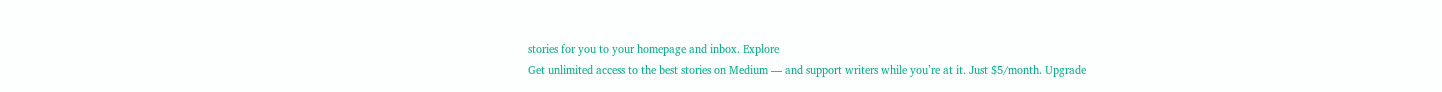stories for you to your homepage and inbox. Explore
Get unlimited access to the best stories on Medium — and support writers while you’re at it. Just $5/month. Upgrade